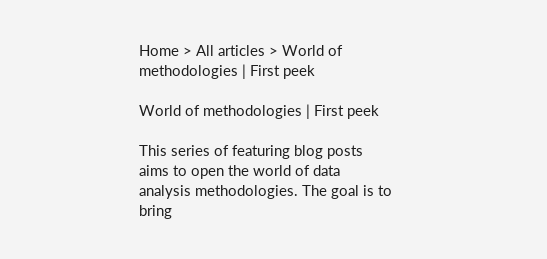Home > All articles > World of methodologies | First peek

World of methodologies | First peek

This series of featuring blog posts aims to open the world of data analysis methodologies. The goal is to bring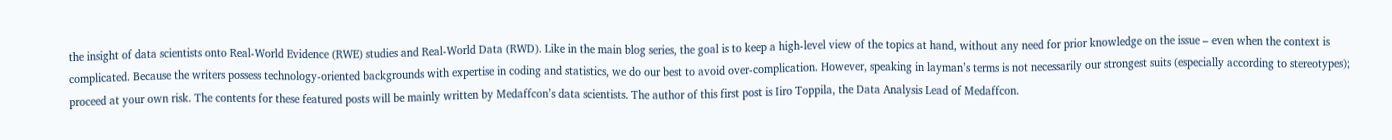the insight of data scientists onto Real-World Evidence (RWE) studies and Real-World Data (RWD). Like in the main blog series, the goal is to keep a high-level view of the topics at hand, without any need for prior knowledge on the issue – even when the context is complicated. Because the writers possess technology-oriented backgrounds with expertise in coding and statistics, we do our best to avoid over-complication. However, speaking in layman’s terms is not necessarily our strongest suits (especially according to stereotypes); proceed at your own risk. The contents for these featured posts will be mainly written by Medaffcon’s data scientists. The author of this first post is Iiro Toppila, the Data Analysis Lead of Medaffcon.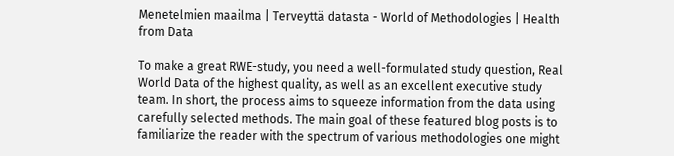Menetelmien maailma | Terveyttä datasta - World of Methodologies | Health from Data

To make a great RWE-study, you need a well-formulated study question, Real World Data of the highest quality, as well as an excellent executive study team. In short, the process aims to squeeze information from the data using carefully selected methods. The main goal of these featured blog posts is to familiarize the reader with the spectrum of various methodologies one might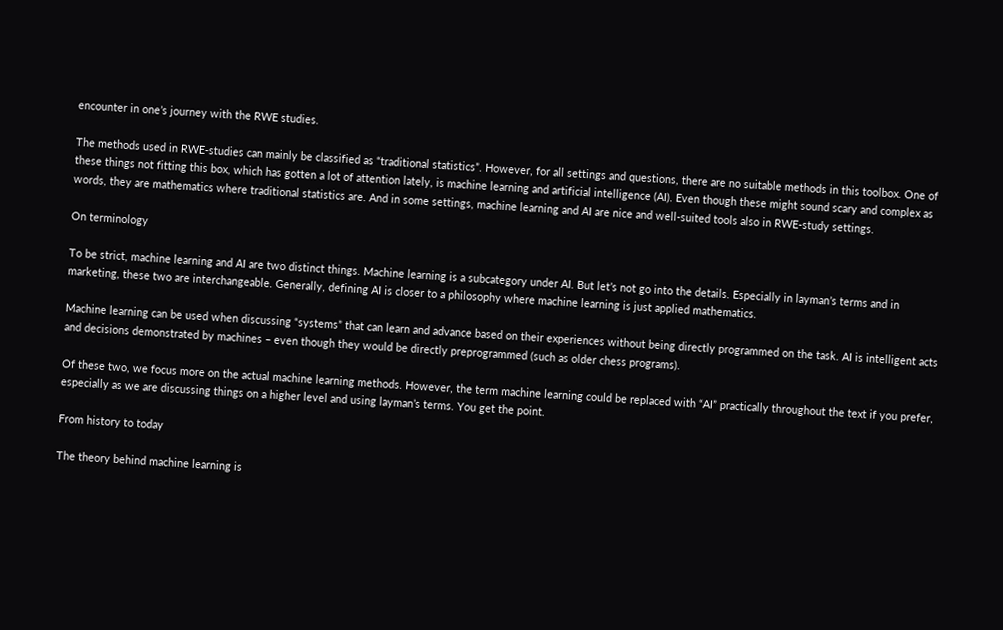encounter in one’s journey with the RWE studies.

The methods used in RWE-studies can mainly be classified as “traditional statistics”. However, for all settings and questions, there are no suitable methods in this toolbox. One of these things not fitting this box, which has gotten a lot of attention lately, is machine learning and artificial intelligence (AI). Even though these might sound scary and complex as words, they are mathematics where traditional statistics are. And in some settings, machine learning and AI are nice and well-suited tools also in RWE-study settings.

On terminology

To be strict, machine learning and AI are two distinct things. Machine learning is a subcategory under AI. But let’s not go into the details. Especially in layman’s terms and in marketing, these two are interchangeable. Generally, defining AI is closer to a philosophy where machine learning is just applied mathematics.

Machine learning can be used when discussing “systems” that can learn and advance based on their experiences without being directly programmed on the task. AI is intelligent acts and decisions demonstrated by machines – even though they would be directly preprogrammed (such as older chess programs).

Of these two, we focus more on the actual machine learning methods. However, the term machine learning could be replaced with “AI” practically throughout the text if you prefer, especially as we are discussing things on a higher level and using layman’s terms. You get the point.

From history to today

The theory behind machine learning is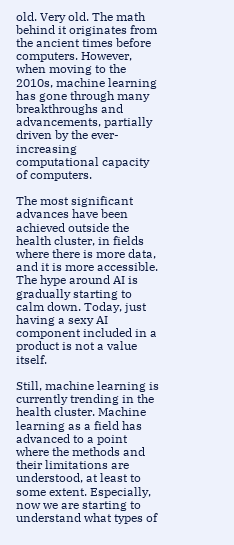old. Very old. The math behind it originates from the ancient times before computers. However, when moving to the 2010s, machine learning has gone through many breakthroughs and advancements, partially driven by the ever-increasing computational capacity of computers.

The most significant advances have been achieved outside the health cluster, in fields where there is more data, and it is more accessible. The hype around AI is gradually starting to calm down. Today, just having a sexy AI component included in a product is not a value itself.

Still, machine learning is currently trending in the health cluster. Machine learning as a field has advanced to a point where the methods and their limitations are understood, at least to some extent. Especially, now we are starting to understand what types of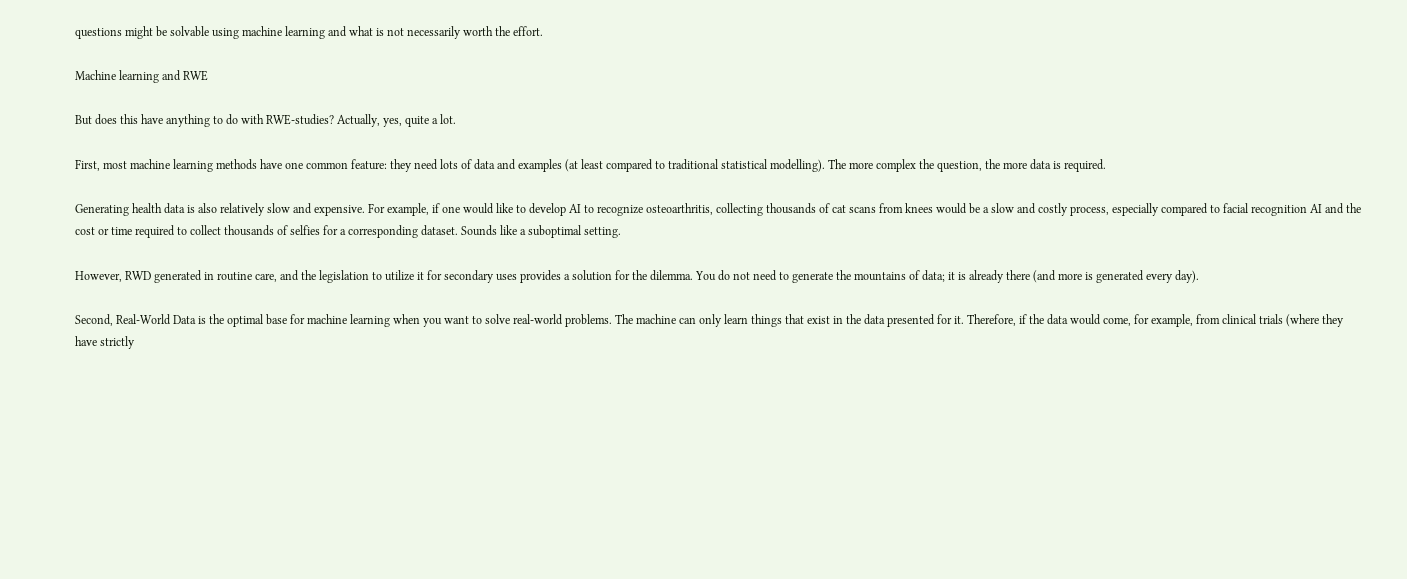questions might be solvable using machine learning and what is not necessarily worth the effort.

Machine learning and RWE

But does this have anything to do with RWE-studies? Actually, yes, quite a lot.

First, most machine learning methods have one common feature: they need lots of data and examples (at least compared to traditional statistical modelling). The more complex the question, the more data is required.

Generating health data is also relatively slow and expensive. For example, if one would like to develop AI to recognize osteoarthritis, collecting thousands of cat scans from knees would be a slow and costly process, especially compared to facial recognition AI and the cost or time required to collect thousands of selfies for a corresponding dataset. Sounds like a suboptimal setting.

However, RWD generated in routine care, and the legislation to utilize it for secondary uses provides a solution for the dilemma. You do not need to generate the mountains of data; it is already there (and more is generated every day).

Second, Real-World Data is the optimal base for machine learning when you want to solve real-world problems. The machine can only learn things that exist in the data presented for it. Therefore, if the data would come, for example, from clinical trials (where they have strictly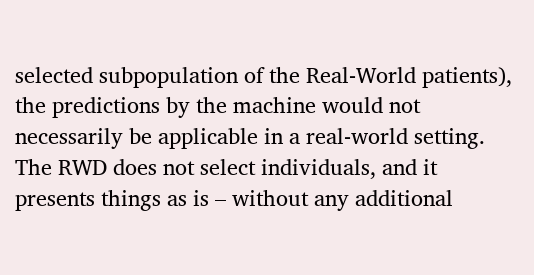selected subpopulation of the Real-World patients), the predictions by the machine would not necessarily be applicable in a real-world setting. The RWD does not select individuals, and it presents things as is – without any additional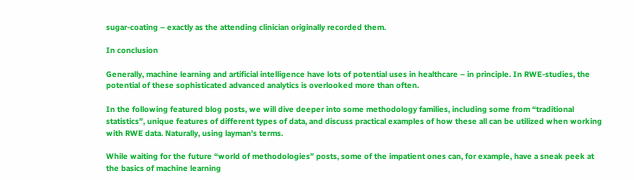sugar-coating – exactly as the attending clinician originally recorded them.

In conclusion

Generally, machine learning and artificial intelligence have lots of potential uses in healthcare – in principle. In RWE-studies, the potential of these sophisticated advanced analytics is overlooked more than often.

In the following featured blog posts, we will dive deeper into some methodology families, including some from “traditional statistics”, unique features of different types of data, and discuss practical examples of how these all can be utilized when working with RWE data. Naturally, using layman’s terms.

While waiting for the future “world of methodologies” posts, some of the impatient ones can, for example, have a sneak peek at the basics of machine learning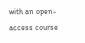with an open-access course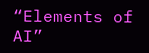“Elements of AI”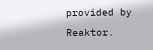provided by Reaktor.